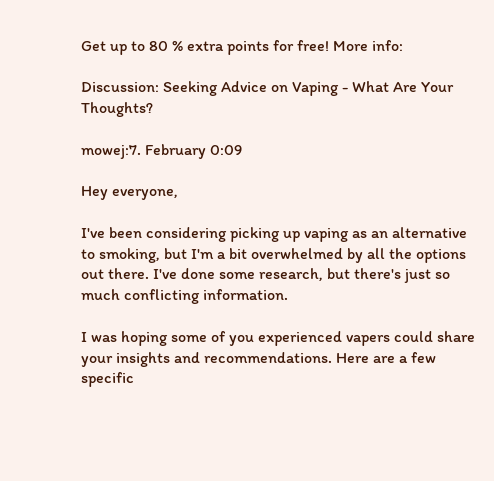Get up to 80 % extra points for free! More info:

Discussion: Seeking Advice on Vaping - What Are Your Thoughts?

mowej:7. February 0:09

Hey everyone,

I've been considering picking up vaping as an alternative to smoking, but I'm a bit overwhelmed by all the options out there. I've done some research, but there's just so much conflicting information.

I was hoping some of you experienced vapers could share your insights and recommendations. Here are a few specific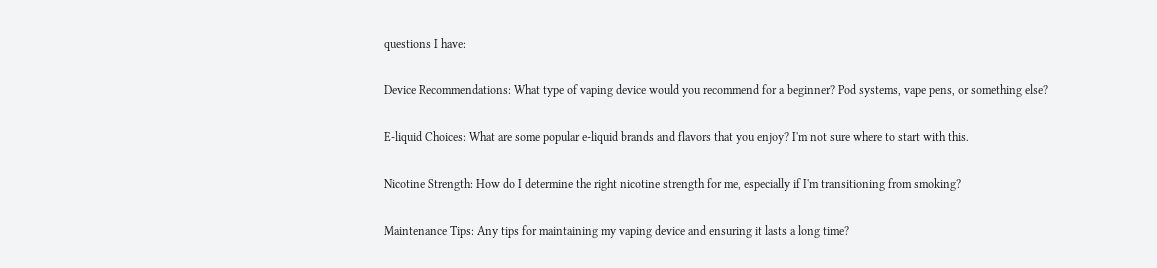questions I have:

Device Recommendations: What type of vaping device would you recommend for a beginner? Pod systems, vape pens, or something else?

E-liquid Choices: What are some popular e-liquid brands and flavors that you enjoy? I'm not sure where to start with this.

Nicotine Strength: How do I determine the right nicotine strength for me, especially if I'm transitioning from smoking?

Maintenance Tips: Any tips for maintaining my vaping device and ensuring it lasts a long time?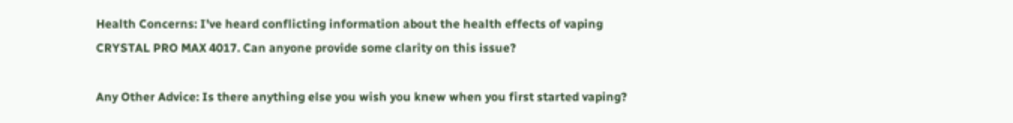Health Concerns: I've heard conflicting information about the health effects of vaping CRYSTAL PRO MAX 4017. Can anyone provide some clarity on this issue?

Any Other Advice: Is there anything else you wish you knew when you first started vaping?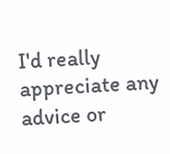I'd really appreciate any advice or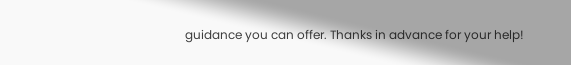guidance you can offer. Thanks in advance for your help!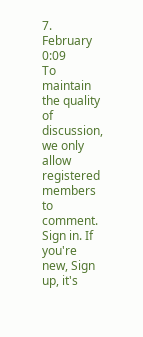7. February 0:09
To maintain the quality of discussion, we only allow registered members to comment. Sign in. If you're new, Sign up, it's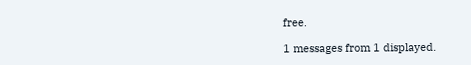free.

1 messages from 1 displayed.